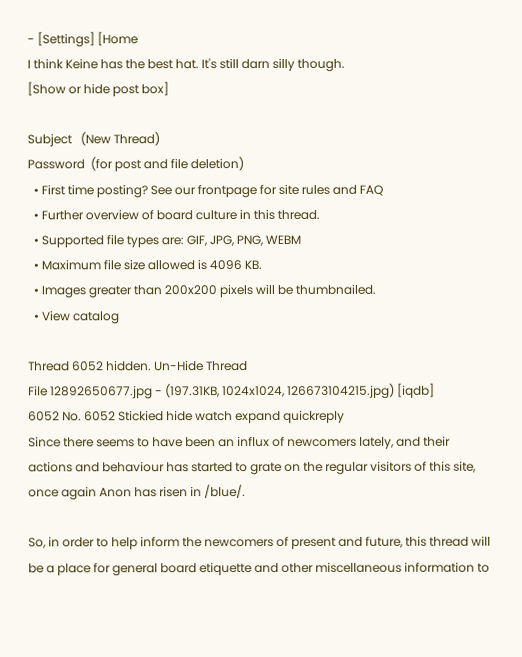- [Settings] [Home
I think Keine has the best hat. It's still darn silly though.
[Show or hide post box]

Subject   (New Thread)
Password  (for post and file deletion)
  • First time posting? See our frontpage for site rules and FAQ
  • Further overview of board culture in this thread.
  • Supported file types are: GIF, JPG, PNG, WEBM
  • Maximum file size allowed is 4096 KB.
  • Images greater than 200x200 pixels will be thumbnailed.
  • View catalog

Thread 6052 hidden. Un-Hide Thread
File 12892650677.jpg - (197.31KB, 1024x1024, 126673104215.jpg) [iqdb]
6052 No. 6052 Stickied hide watch expand quickreply
Since there seems to have been an influx of newcomers lately, and their actions and behaviour has started to grate on the regular visitors of this site, once again Anon has risen in /blue/.

So, in order to help inform the newcomers of present and future, this thread will be a place for general board etiquette and other miscellaneous information to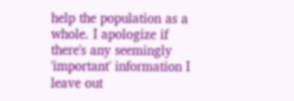help the population as a whole. I apologize if there's any seemingly 'important' information I leave out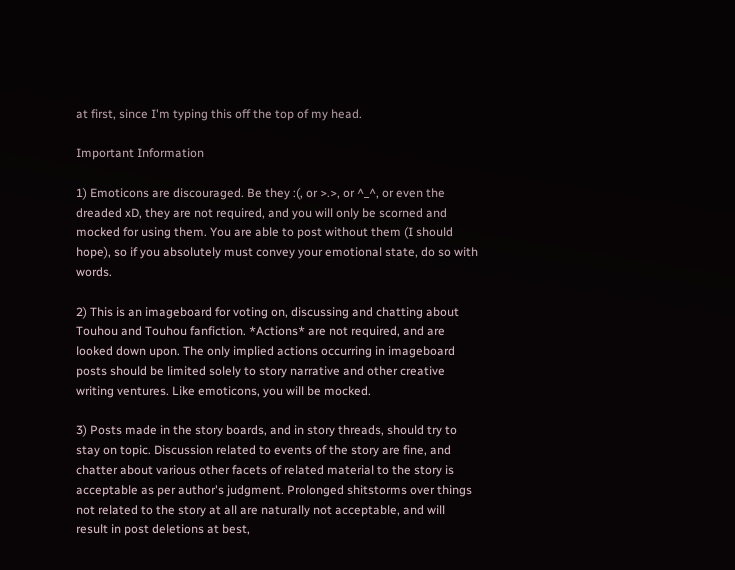at first, since I'm typing this off the top of my head.

Important Information

1) Emoticons are discouraged. Be they :(, or >.>, or ^_^, or even the dreaded xD, they are not required, and you will only be scorned and mocked for using them. You are able to post without them (I should hope), so if you absolutely must convey your emotional state, do so with words.

2) This is an imageboard for voting on, discussing and chatting about Touhou and Touhou fanfiction. *Actions* are not required, and are looked down upon. The only implied actions occurring in imageboard posts should be limited solely to story narrative and other creative writing ventures. Like emoticons, you will be mocked.

3) Posts made in the story boards, and in story threads, should try to stay on topic. Discussion related to events of the story are fine, and chatter about various other facets of related material to the story is acceptable as per author's judgment. Prolonged shitstorms over things not related to the story at all are naturally not acceptable, and will result in post deletions at best,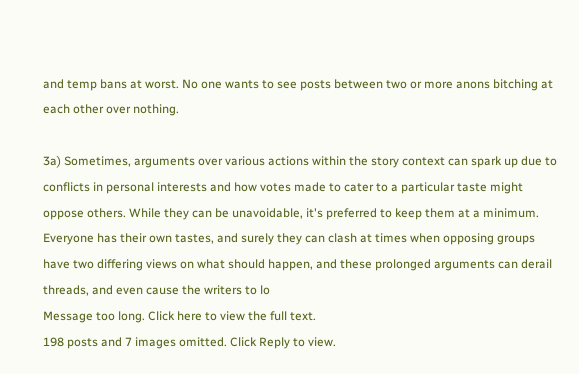and temp bans at worst. No one wants to see posts between two or more anons bitching at each other over nothing.

3a) Sometimes, arguments over various actions within the story context can spark up due to conflicts in personal interests and how votes made to cater to a particular taste might oppose others. While they can be unavoidable, it's preferred to keep them at a minimum. Everyone has their own tastes, and surely they can clash at times when opposing groups have two differing views on what should happen, and these prolonged arguments can derail threads, and even cause the writers to lo
Message too long. Click here to view the full text.
198 posts and 7 images omitted. Click Reply to view.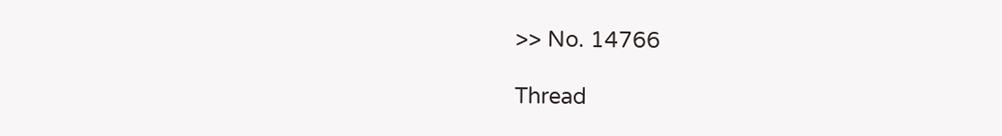>> No. 14766

Thread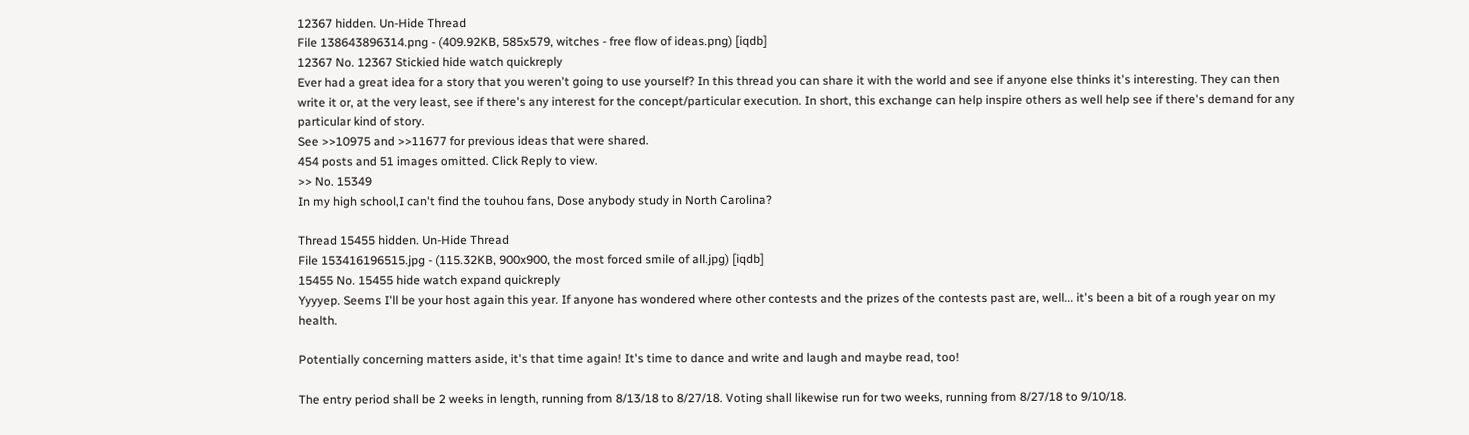12367 hidden. Un-Hide Thread
File 138643896314.png - (409.92KB, 585x579, witches - free flow of ideas.png) [iqdb]
12367 No. 12367 Stickied hide watch quickreply
Ever had a great idea for a story that you weren't going to use yourself? In this thread you can share it with the world and see if anyone else thinks it's interesting. They can then write it or, at the very least, see if there's any interest for the concept/particular execution. In short, this exchange can help inspire others as well help see if there's demand for any particular kind of story.
See >>10975 and >>11677 for previous ideas that were shared.
454 posts and 51 images omitted. Click Reply to view.
>> No. 15349
In my high school,I can't find the touhou fans, Dose anybody study in North Carolina?

Thread 15455 hidden. Un-Hide Thread
File 153416196515.jpg - (115.32KB, 900x900, the most forced smile of all.jpg) [iqdb]
15455 No. 15455 hide watch expand quickreply
Yyyyep. Seems I'll be your host again this year. If anyone has wondered where other contests and the prizes of the contests past are, well... it's been a bit of a rough year on my health.

Potentially concerning matters aside, it's that time again! It's time to dance and write and laugh and maybe read, too!

The entry period shall be 2 weeks in length, running from 8/13/18 to 8/27/18. Voting shall likewise run for two weeks, running from 8/27/18 to 9/10/18.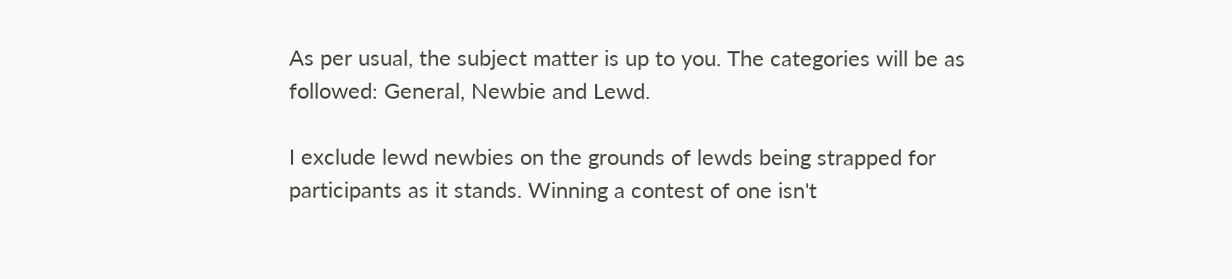As per usual, the subject matter is up to you. The categories will be as followed: General, Newbie and Lewd.

I exclude lewd newbies on the grounds of lewds being strapped for participants as it stands. Winning a contest of one isn't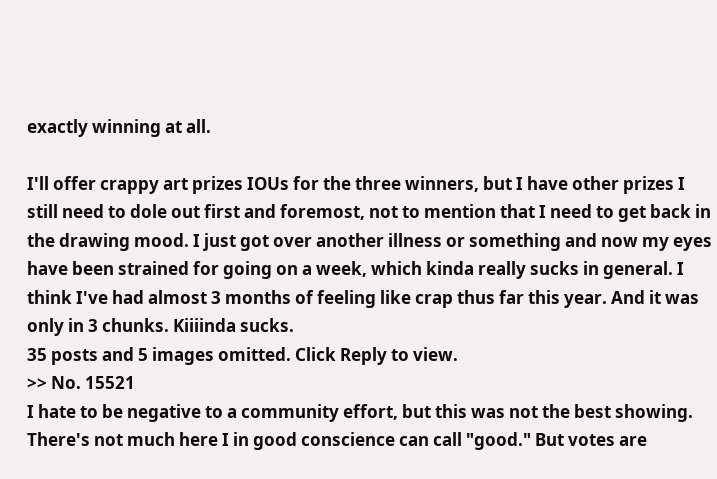exactly winning at all.

I'll offer crappy art prizes IOUs for the three winners, but I have other prizes I still need to dole out first and foremost, not to mention that I need to get back in the drawing mood. I just got over another illness or something and now my eyes have been strained for going on a week, which kinda really sucks in general. I think I've had almost 3 months of feeling like crap thus far this year. And it was only in 3 chunks. Kiiiinda sucks.
35 posts and 5 images omitted. Click Reply to view.
>> No. 15521
I hate to be negative to a community effort, but this was not the best showing. There's not much here I in good conscience can call "good." But votes are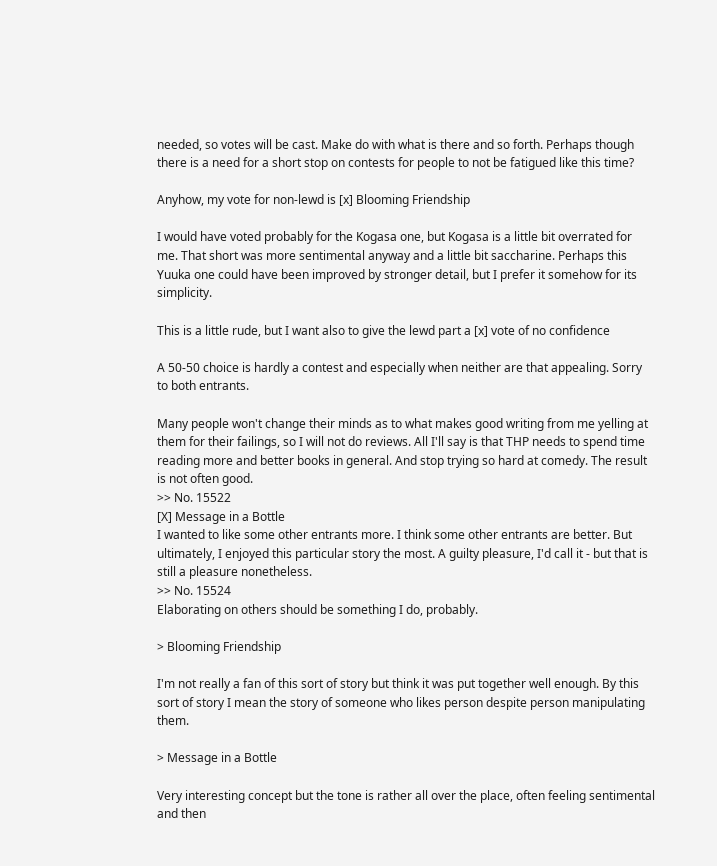needed, so votes will be cast. Make do with what is there and so forth. Perhaps though there is a need for a short stop on contests for people to not be fatigued like this time?

Anyhow, my vote for non-lewd is [x] Blooming Friendship

I would have voted probably for the Kogasa one, but Kogasa is a little bit overrated for me. That short was more sentimental anyway and a little bit saccharine. Perhaps this Yuuka one could have been improved by stronger detail, but I prefer it somehow for its simplicity.

This is a little rude, but I want also to give the lewd part a [x] vote of no confidence

A 50-50 choice is hardly a contest and especially when neither are that appealing. Sorry to both entrants.

Many people won't change their minds as to what makes good writing from me yelling at them for their failings, so I will not do reviews. All I'll say is that THP needs to spend time reading more and better books in general. And stop trying so hard at comedy. The result is not often good.
>> No. 15522
[X] Message in a Bottle
I wanted to like some other entrants more. I think some other entrants are better. But ultimately, I enjoyed this particular story the most. A guilty pleasure, I'd call it - but that is still a pleasure nonetheless.
>> No. 15524
Elaborating on others should be something I do, probably.

> Blooming Friendship

I'm not really a fan of this sort of story but think it was put together well enough. By this sort of story I mean the story of someone who likes person despite person manipulating them.

> Message in a Bottle

Very interesting concept but the tone is rather all over the place, often feeling sentimental and then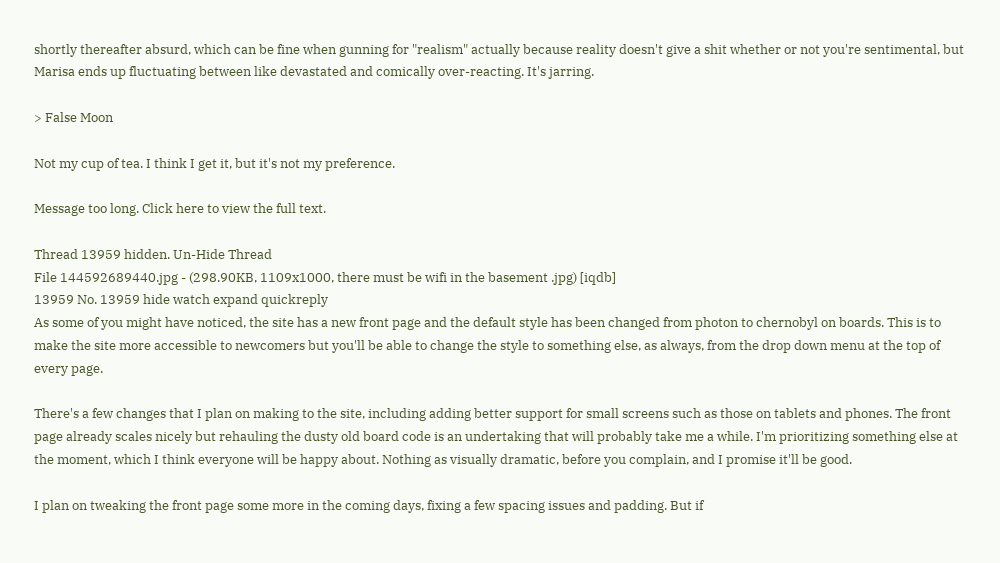shortly thereafter absurd, which can be fine when gunning for "realism" actually because reality doesn't give a shit whether or not you're sentimental, but Marisa ends up fluctuating between like devastated and comically over-reacting. It's jarring.

> False Moon

Not my cup of tea. I think I get it, but it's not my preference.

Message too long. Click here to view the full text.

Thread 13959 hidden. Un-Hide Thread
File 144592689440.jpg - (298.90KB, 1109x1000, there must be wifi in the basement .jpg) [iqdb]
13959 No. 13959 hide watch expand quickreply
As some of you might have noticed, the site has a new front page and the default style has been changed from photon to chernobyl on boards. This is to make the site more accessible to newcomers but you'll be able to change the style to something else, as always, from the drop down menu at the top of every page.

There's a few changes that I plan on making to the site, including adding better support for small screens such as those on tablets and phones. The front page already scales nicely but rehauling the dusty old board code is an undertaking that will probably take me a while. I'm prioritizing something else at the moment, which I think everyone will be happy about. Nothing as visually dramatic, before you complain, and I promise it'll be good.

I plan on tweaking the front page some more in the coming days, fixing a few spacing issues and padding. But if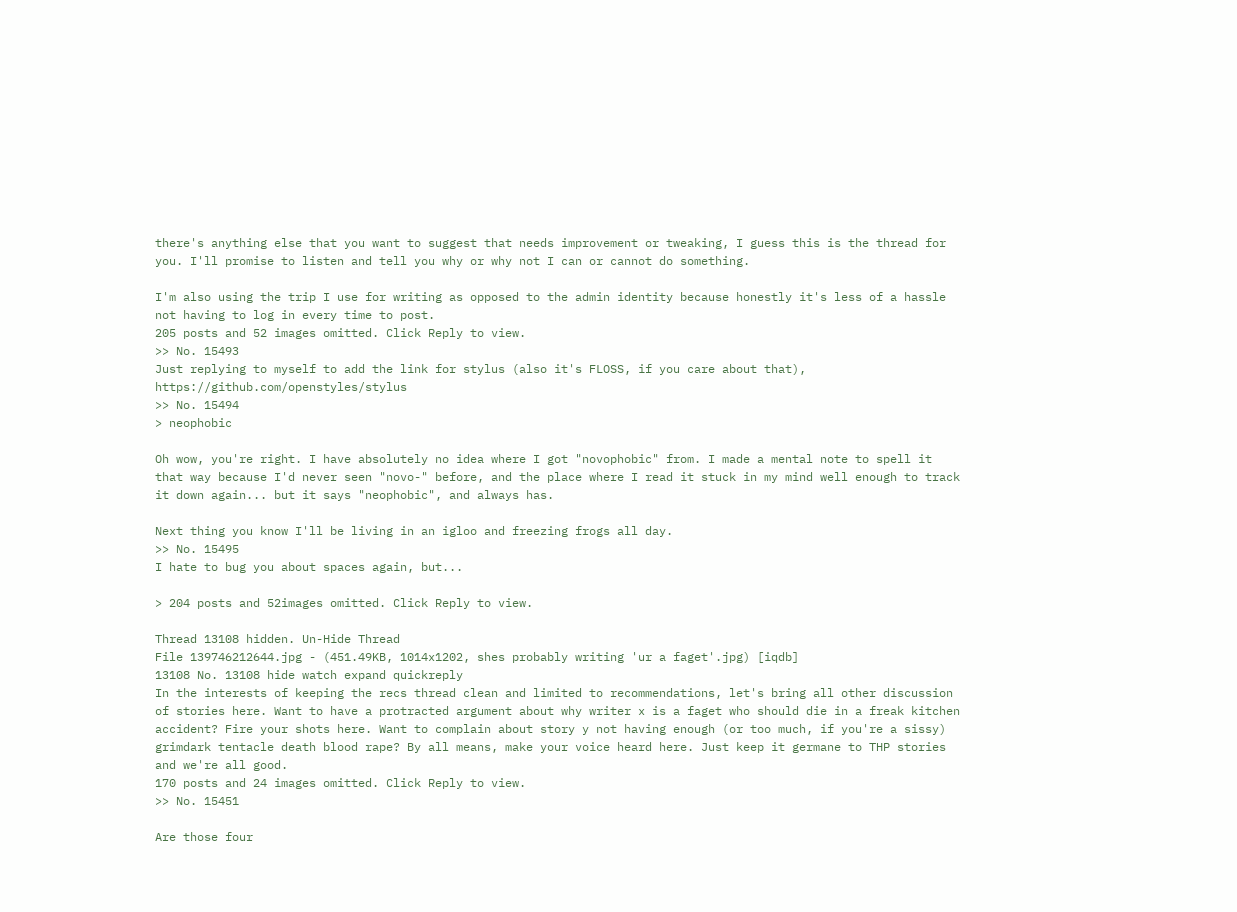there's anything else that you want to suggest that needs improvement or tweaking, I guess this is the thread for you. I'll promise to listen and tell you why or why not I can or cannot do something.

I'm also using the trip I use for writing as opposed to the admin identity because honestly it's less of a hassle not having to log in every time to post.
205 posts and 52 images omitted. Click Reply to view.
>> No. 15493
Just replying to myself to add the link for stylus (also it's FLOSS, if you care about that), https://github.com/openstyles/stylus
>> No. 15494
> neophobic

Oh wow, you're right. I have absolutely no idea where I got "novophobic" from. I made a mental note to spell it that way because I'd never seen "novo-" before, and the place where I read it stuck in my mind well enough to track it down again... but it says "neophobic", and always has.

Next thing you know I'll be living in an igloo and freezing frogs all day.
>> No. 15495
I hate to bug you about spaces again, but...

> 204 posts and 52images omitted. Click Reply to view.

Thread 13108 hidden. Un-Hide Thread
File 139746212644.jpg - (451.49KB, 1014x1202, shes probably writing 'ur a faget'.jpg) [iqdb]
13108 No. 13108 hide watch expand quickreply
In the interests of keeping the recs thread clean and limited to recommendations, let's bring all other discussion of stories here. Want to have a protracted argument about why writer x is a faget who should die in a freak kitchen accident? Fire your shots here. Want to complain about story y not having enough (or too much, if you're a sissy) grimdark tentacle death blood rape? By all means, make your voice heard here. Just keep it germane to THP stories and we're all good.
170 posts and 24 images omitted. Click Reply to view.
>> No. 15451

Are those four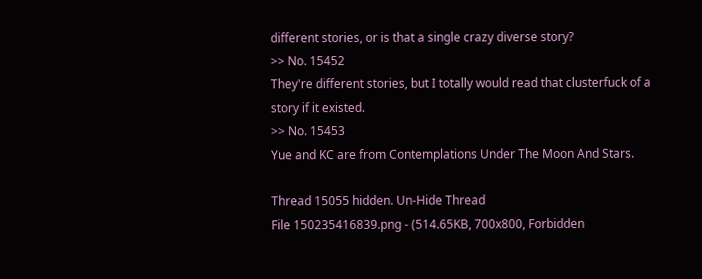different stories, or is that a single crazy diverse story?
>> No. 15452
They're different stories, but I totally would read that clusterfuck of a story if it existed.
>> No. 15453
Yue and KC are from Contemplations Under The Moon And Stars.

Thread 15055 hidden. Un-Hide Thread
File 150235416839.png - (514.65KB, 700x800, Forbidden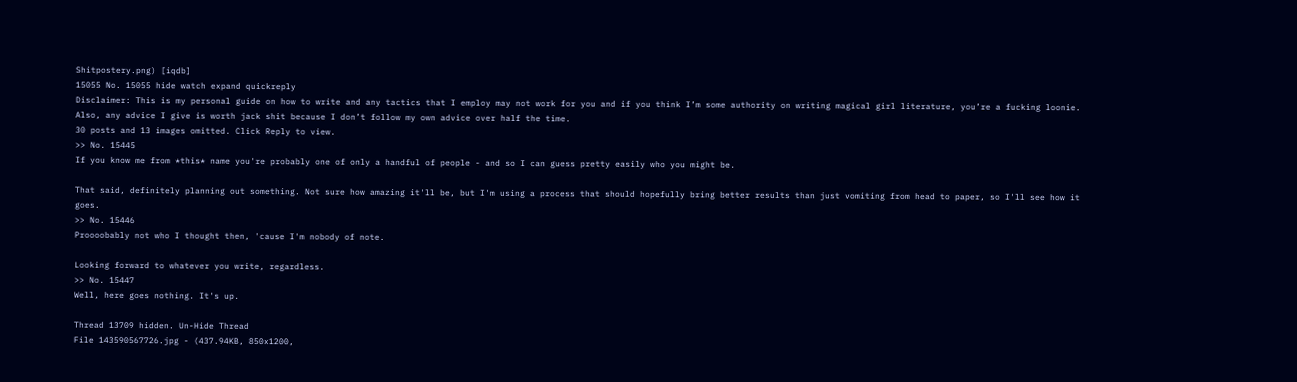Shitpostery.png) [iqdb]
15055 No. 15055 hide watch expand quickreply
Disclaimer: This is my personal guide on how to write and any tactics that I employ may not work for you and if you think I’m some authority on writing magical girl literature, you’re a fucking loonie. Also, any advice I give is worth jack shit because I don’t follow my own advice over half the time.
30 posts and 13 images omitted. Click Reply to view.
>> No. 15445
If you know me from *this* name you're probably one of only a handful of people - and so I can guess pretty easily who you might be.

That said, definitely planning out something. Not sure how amazing it'll be, but I'm using a process that should hopefully bring better results than just vomiting from head to paper, so I'll see how it goes.
>> No. 15446
Proooobably not who I thought then, 'cause I'm nobody of note.

Looking forward to whatever you write, regardless.
>> No. 15447
Well, here goes nothing. It's up.

Thread 13709 hidden. Un-Hide Thread
File 143590567726.jpg - (437.94KB, 850x1200,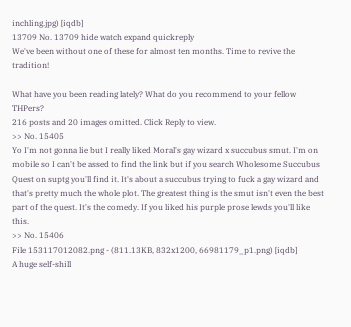inchling.jpg) [iqdb]
13709 No. 13709 hide watch expand quickreply
We've been without one of these for almost ten months. Time to revive the tradition!

What have you been reading lately? What do you recommend to your fellow THPers?
216 posts and 20 images omitted. Click Reply to view.
>> No. 15405
Yo I'm not gonna lie but I really liked Moral's gay wizard x succubus smut. I'm on mobile so I can't be assed to find the link but if you search Wholesome Succubus Quest on suptg you'll find it. It's about a succubus trying to fuck a gay wizard and that's pretty much the whole plot. The greatest thing is the smut isn't even the best part of the quest. It's the comedy. If you liked his purple prose lewds you'll like this.
>> No. 15406
File 153117012082.png - (811.13KB, 832x1200, 66981179_p1.png) [iqdb]
A huge self-shill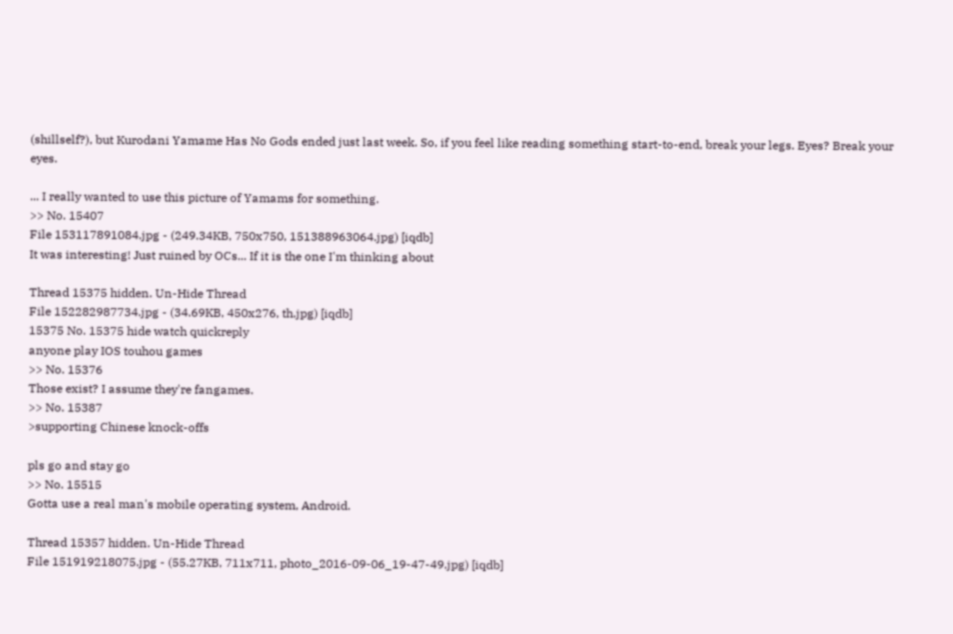(shillself?), but Kurodani Yamame Has No Gods ended just last week. So, if you feel like reading something start-to-end, break your legs. Eyes? Break your eyes.

... I really wanted to use this picture of Yamams for something.
>> No. 15407
File 153117891084.jpg - (249.34KB, 750x750, 151388963064.jpg) [iqdb]
It was interesting! Just ruined by OCs... If it is the one I'm thinking about

Thread 15375 hidden. Un-Hide Thread
File 152282987734.jpg - (34.69KB, 450x276, th.jpg) [iqdb]
15375 No. 15375 hide watch quickreply
anyone play IOS touhou games
>> No. 15376
Those exist? I assume they're fangames.
>> No. 15387
>supporting Chinese knock-offs

pls go and stay go
>> No. 15515
Gotta use a real man's mobile operating system, Android.

Thread 15357 hidden. Un-Hide Thread
File 151919218075.jpg - (55.27KB, 711x711, photo_2016-09-06_19-47-49.jpg) [iqdb]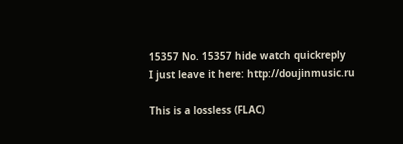15357 No. 15357 hide watch quickreply
I just leave it here: http://doujinmusic.ru

This is a lossless (FLAC)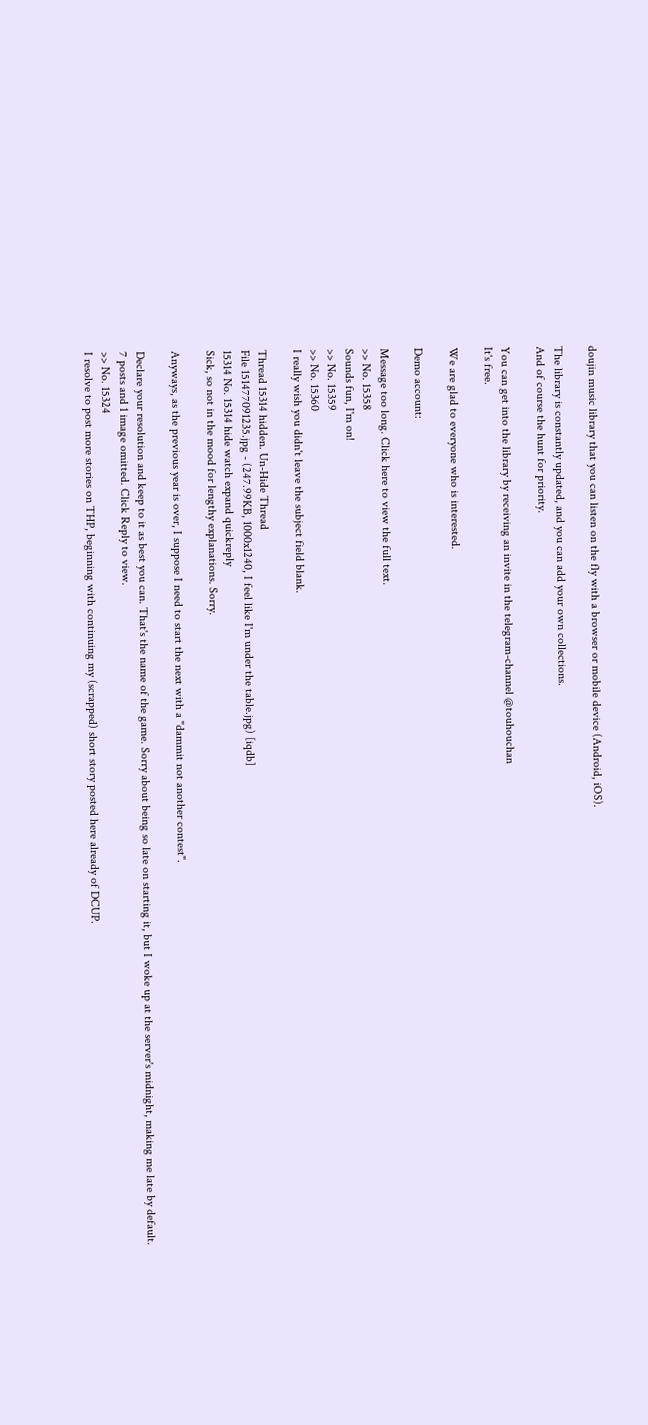doujin music library that you can listen on the fly with a browser or mobile device (Android, iOS).

The library is constantly updated, and you can add your own collections.
And of course the hunt for priority.

You can get into the library by receiving an invite in the telegram-channel @touhouchan
It's free.

We are glad to everyone who is interested.

Demo account:

Message too long. Click here to view the full text.
>> No. 15358
Sounds fun, I'm on!
>> No. 15359
>> No. 15360
I really wish you didn't leave the subject field blank.

Thread 15314 hidden. Un-Hide Thread
File 151477091235.jpg - (247.99KB, 1000x1240, I feel like I'm under the table.jpg) [iqdb]
15314 No. 15314 hide watch expand quickreply
Sick, so not in the mood for lengthy explanations. Sorry.

Anyways, as the previous year is over, I suppose I need to start the next with a "dammit not another contest".

Declare your resolution and keep to it as best you can. That's the name of the game. Sorry about being so late on starting it, but I woke up at the server's midnight, making me late by default.
7 posts and 1 image omitted. Click Reply to view.
>> No. 15324
I resolve to post more stories on THP, beginning with continuing my (scrapped) short story posted here already of DCUP.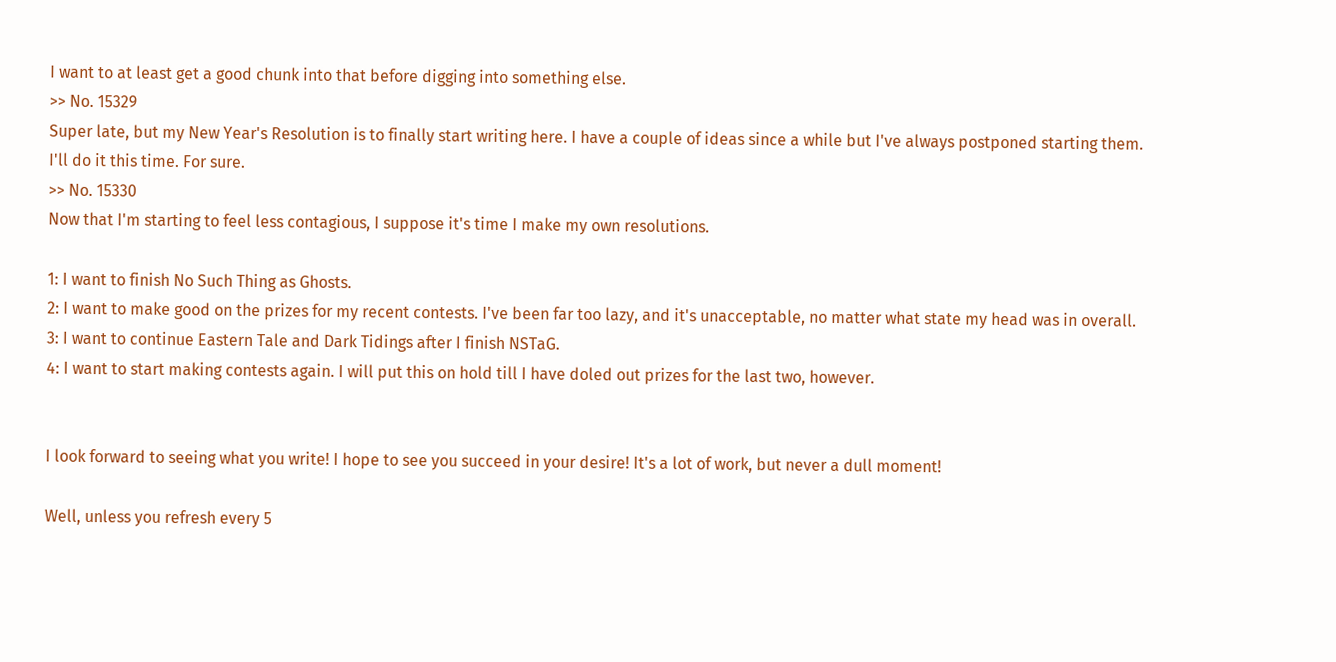I want to at least get a good chunk into that before digging into something else.
>> No. 15329
Super late, but my New Year's Resolution is to finally start writing here. I have a couple of ideas since a while but I've always postponed starting them.
I'll do it this time. For sure.
>> No. 15330
Now that I'm starting to feel less contagious, I suppose it's time I make my own resolutions.

1: I want to finish No Such Thing as Ghosts.
2: I want to make good on the prizes for my recent contests. I've been far too lazy, and it's unacceptable, no matter what state my head was in overall.
3: I want to continue Eastern Tale and Dark Tidings after I finish NSTaG.
4: I want to start making contests again. I will put this on hold till I have doled out prizes for the last two, however.


I look forward to seeing what you write! I hope to see you succeed in your desire! It's a lot of work, but never a dull moment!

Well, unless you refresh every 5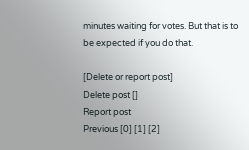minutes waiting for votes. But that is to be expected if you do that.

[Delete or report post]
Delete post []
Report post
Previous [0] [1] [2]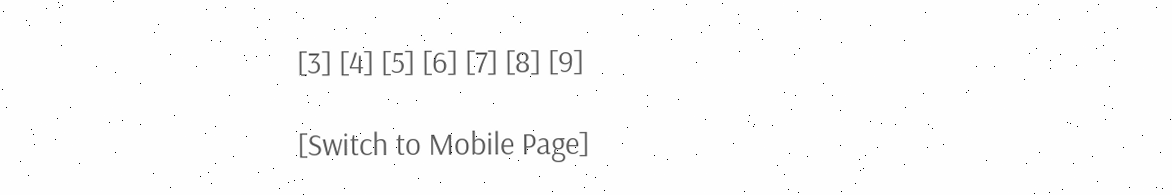[3] [4] [5] [6] [7] [8] [9]

[Switch to Mobile Page]